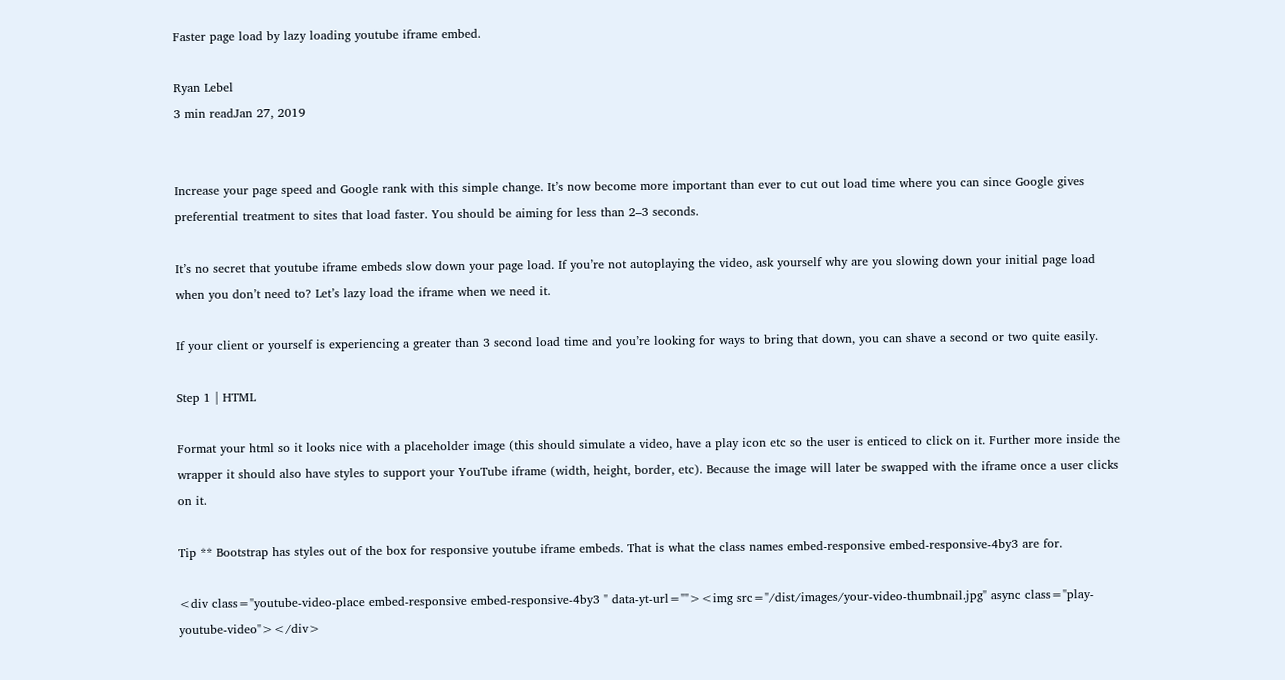Faster page load by lazy loading youtube iframe embed.

Ryan Lebel
3 min readJan 27, 2019


Increase your page speed and Google rank with this simple change. It’s now become more important than ever to cut out load time where you can since Google gives preferential treatment to sites that load faster. You should be aiming for less than 2–3 seconds.

It’s no secret that youtube iframe embeds slow down your page load. If you’re not autoplaying the video, ask yourself why are you slowing down your initial page load when you don’t need to? Let’s lazy load the iframe when we need it.

If your client or yourself is experiencing a greater than 3 second load time and you’re looking for ways to bring that down, you can shave a second or two quite easily.

Step 1 | HTML

Format your html so it looks nice with a placeholder image (this should simulate a video, have a play icon etc so the user is enticed to click on it. Further more inside the wrapper it should also have styles to support your YouTube iframe (width, height, border, etc). Because the image will later be swapped with the iframe once a user clicks on it.

Tip ** Bootstrap has styles out of the box for responsive youtube iframe embeds. That is what the class names embed-responsive embed-responsive-4by3 are for.

<div class="youtube-video-place embed-responsive embed-responsive-4by3 " data-yt-url=""><img src="/dist/images/your-video-thumbnail.jpg" async class="play-youtube-video"></div>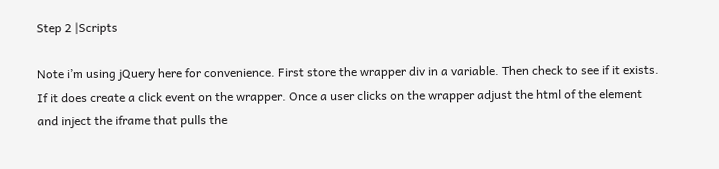Step 2 |Scripts

Note i’m using jQuery here for convenience. First store the wrapper div in a variable. Then check to see if it exists. If it does create a click event on the wrapper. Once a user clicks on the wrapper adjust the html of the element and inject the iframe that pulls the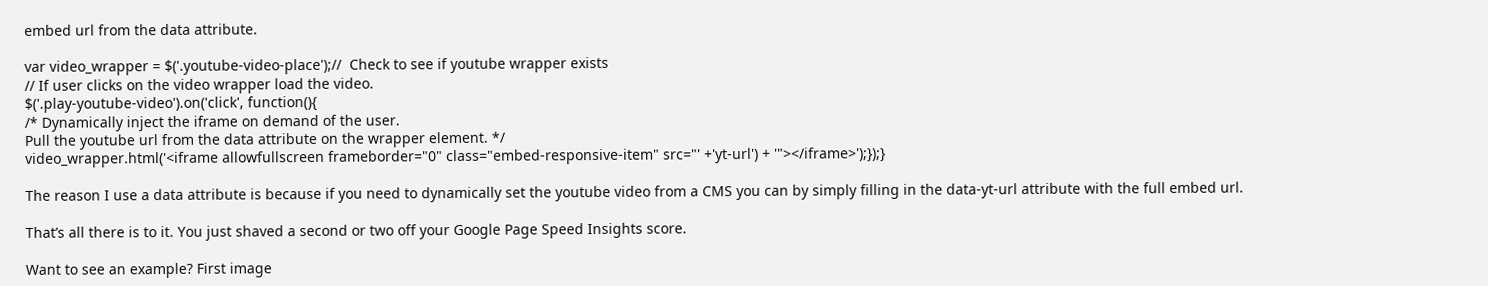embed url from the data attribute.

var video_wrapper = $('.youtube-video-place');//  Check to see if youtube wrapper exists
// If user clicks on the video wrapper load the video.
$('.play-youtube-video').on('click', function(){
/* Dynamically inject the iframe on demand of the user.
Pull the youtube url from the data attribute on the wrapper element. */
video_wrapper.html('<iframe allowfullscreen frameborder="0" class="embed-responsive-item" src="' +'yt-url') + '"></iframe>');});}

The reason I use a data attribute is because if you need to dynamically set the youtube video from a CMS you can by simply filling in the data-yt-url attribute with the full embed url.

That’s all there is to it. You just shaved a second or two off your Google Page Speed Insights score.

Want to see an example? First image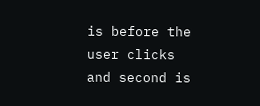is before the user clicks and second is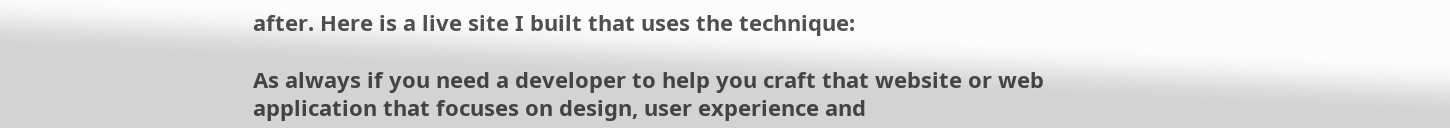after. Here is a live site I built that uses the technique:

As always if you need a developer to help you craft that website or web application that focuses on design, user experience and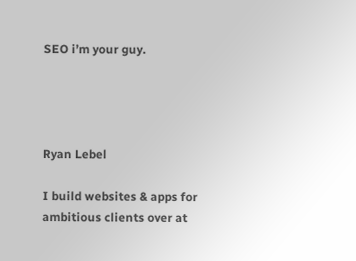SEO i’m your guy.




Ryan Lebel

I build websites & apps for ambitious clients over at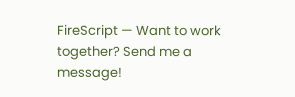FireScript — Want to work together? Send me a message!